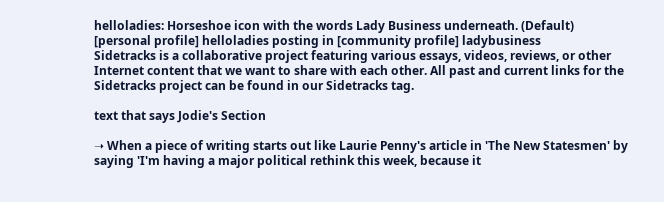helloladies: Horseshoe icon with the words Lady Business underneath. (Default)
[personal profile] helloladies posting in [community profile] ladybusiness
Sidetracks is a collaborative project featuring various essays, videos, reviews, or other Internet content that we want to share with each other. All past and current links for the Sidetracks project can be found in our Sidetracks tag.

text that says Jodie's Section

➝ When a piece of writing starts out like Laurie Penny's article in 'The New Statesmen' by saying 'I'm having a major political rethink this week, because it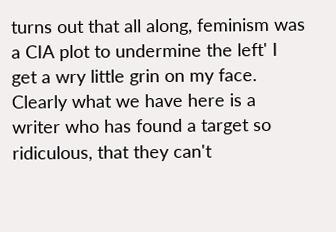turns out that all along, feminism was a CIA plot to undermine the left' I get a wry little grin on my face. Clearly what we have here is a writer who has found a target so ridiculous, that they can't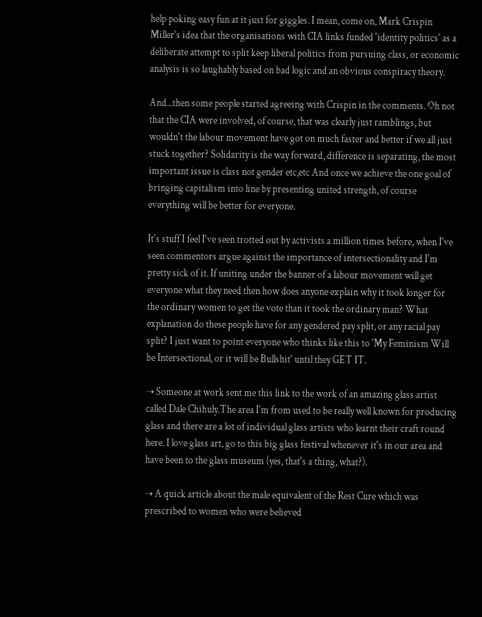help poking easy fun at it just for giggles. I mean, come on, Mark Crispin Miller's idea that the organisations with CIA links funded 'identity politics' as a deliberate attempt to split keep liberal politics from pursuing class, or economic analysis is so laughably based on bad logic and an obvious conspiracy theory.

And...then some people started agreeing with Crispin in the comments. Oh not that the CIA were involved, of course, that was clearly just ramblings, but wouldn't the labour movement have got on much faster and better if we all just stuck together? Solidarity is the way forward, difference is separating, the most important issue is class not gender etc,etc And once we achieve the one goal of bringing capitalism into line by presenting united strength, of course everything will be better for everyone.

It's stuff I feel I've seen trotted out by activists a million times before, when I've seen commentors argue against the importance of intersectionality and I'm pretty sick of it. If uniting under the banner of a labour movement will get everyone what they need then how does anyone explain why it took longer for the ordinary women to get the vote than it took the ordinary man? What explanation do these people have for any gendered pay split, or any racial pay split? I just want to point everyone who thinks like this to 'My Feminism Will be Intersectional, or it will be Bullshit' until they GET IT.

➝ Someone at work sent me this link to the work of an amazing glass artist called Dale Chihuly.The area I'm from used to be really well known for producing glass and there are a lot of individual glass artists who learnt their craft round here. I love glass art, go to this big glass festival whenever it's in our area and have been to the glass museum (yes, that's a thing, what?).

➝ A quick article about the male equivalent of the Rest Cure which was prescribed to women who were believed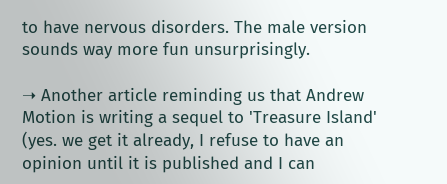to have nervous disorders. The male version sounds way more fun unsurprisingly.

➝ Another article reminding us that Andrew Motion is writing a sequel to 'Treasure Island' (yes. we get it already, I refuse to have an opinion until it is published and I can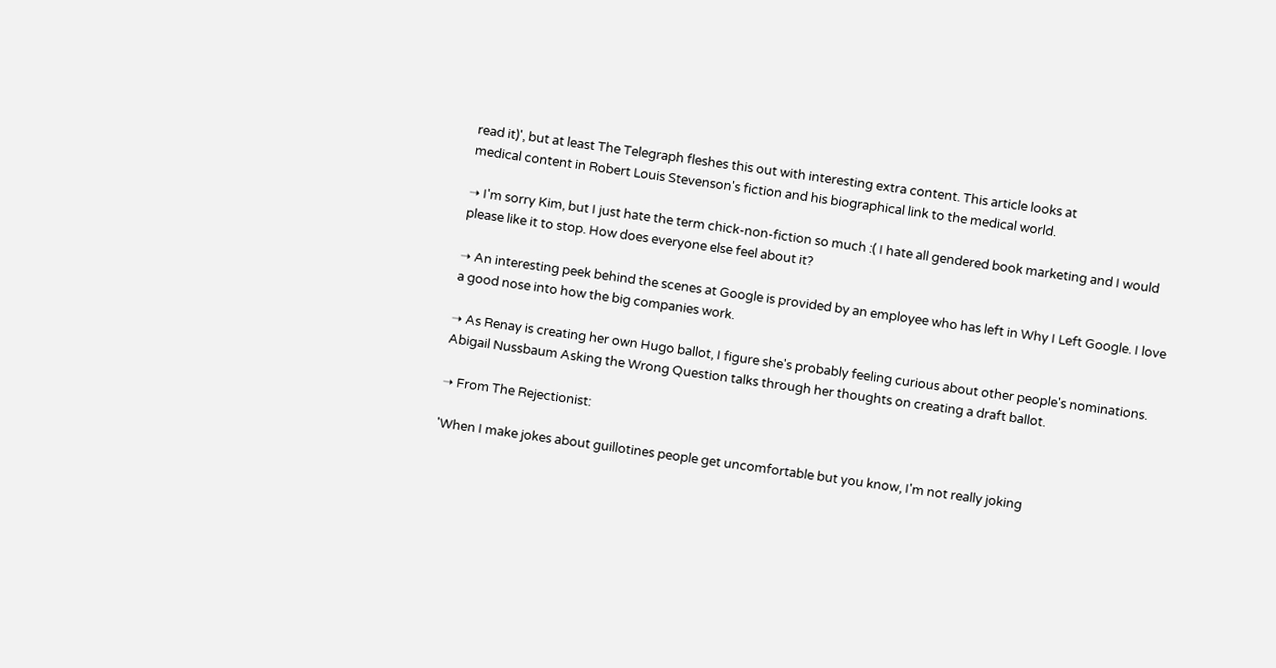read it)', but at least The Telegraph fleshes this out with interesting extra content. This article looks at
medical content in Robert Louis Stevenson's fiction and his biographical link to the medical world.

➝ I'm sorry Kim, but I just hate the term chick-non-fiction so much :( I hate all gendered book marketing and I would please like it to stop. How does everyone else feel about it?

➝ An interesting peek behind the scenes at Google is provided by an employee who has left in Why I Left Google. I love a good nose into how the big companies work.

➝ As Renay is creating her own Hugo ballot, I figure she's probably feeling curious about other people's nominations. Abigail Nussbaum Asking the Wrong Question talks through her thoughts on creating a draft ballot.

➝ From The Rejectionist:

'When I make jokes about guillotines people get uncomfortable but you know, I'm not really joking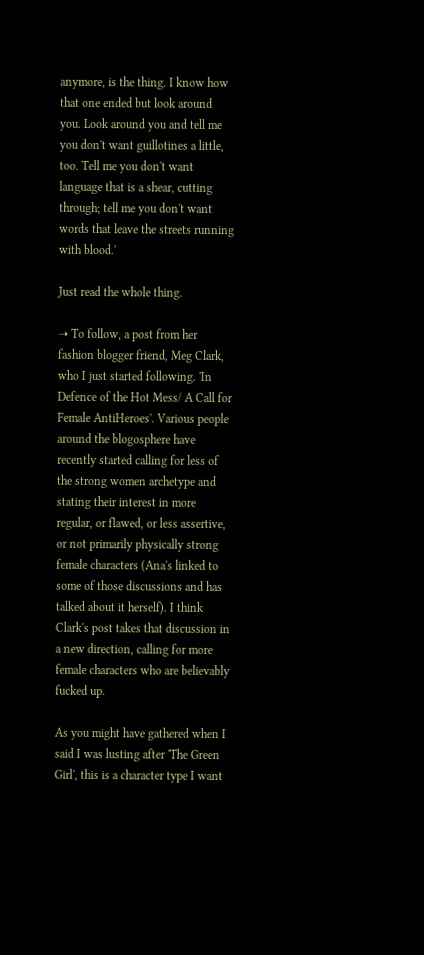anymore, is the thing. I know how that one ended but look around you. Look around you and tell me you don't want guillotines a little, too. Tell me you don't want language that is a shear, cutting through; tell me you don't want words that leave the streets running with blood.'

Just read the whole thing.

➝ To follow, a post from her fashion blogger friend, Meg Clark, who I just started following. 'In Defence of the Hot Mess/ A Call for Female AntiHeroes'. Various people around the blogosphere have recently started calling for less of the strong women archetype and stating their interest in more regular, or flawed, or less assertive, or not primarily physically strong female characters (Ana's linked to some of those discussions and has talked about it herself). I think Clark's post takes that discussion in a new direction, calling for more female characters who are believably fucked up.

As you might have gathered when I said I was lusting after 'The Green Girl', this is a character type I want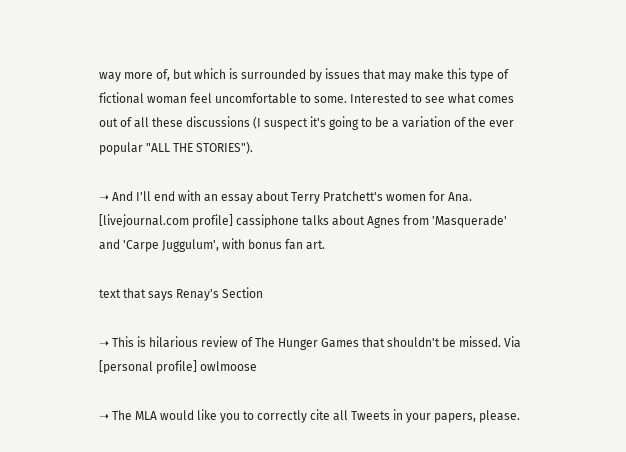way more of, but which is surrounded by issues that may make this type of fictional woman feel uncomfortable to some. Interested to see what comes out of all these discussions (I suspect it's going to be a variation of the ever popular "ALL THE STORIES").

➝ And I'll end with an essay about Terry Pratchett's women for Ana. [livejournal.com profile] cassiphone talks about Agnes from 'Masquerade' and 'Carpe Juggulum', with bonus fan art.

text that says Renay's Section

➝ This is hilarious review of The Hunger Games that shouldn't be missed. Via [personal profile] owlmoose

➝ The MLA would like you to correctly cite all Tweets in your papers, please.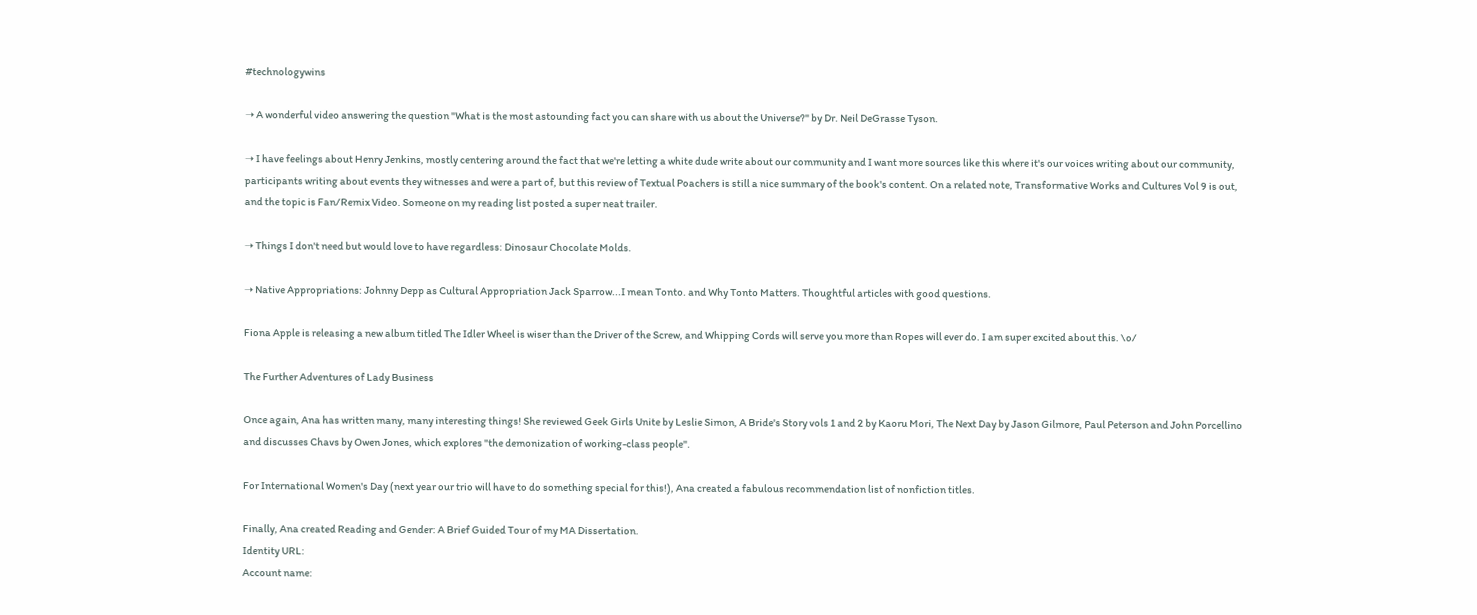#technologywins

➝ A wonderful video answering the question "What is the most astounding fact you can share with us about the Universe?" by Dr. Neil DeGrasse Tyson.

➝ I have feelings about Henry Jenkins, mostly centering around the fact that we're letting a white dude write about our community and I want more sources like this where it's our voices writing about our community, participants writing about events they witnesses and were a part of, but this review of Textual Poachers is still a nice summary of the book's content. On a related note, Transformative Works and Cultures Vol 9 is out, and the topic is Fan/Remix Video. Someone on my reading list posted a super neat trailer.

➝ Things I don't need but would love to have regardless: Dinosaur Chocolate Molds.

➝ Native Appropriations: Johnny Depp as Cultural Appropriation Jack Sparrow...I mean Tonto. and Why Tonto Matters. Thoughtful articles with good questions.

Fiona Apple is releasing a new album titled The Idler Wheel is wiser than the Driver of the Screw, and Whipping Cords will serve you more than Ropes will ever do. I am super excited about this. \o/

The Further Adventures of Lady Business

Once again, Ana has written many, many interesting things! She reviewed Geek Girls Unite by Leslie Simon, A Bride's Story vols 1 and 2 by Kaoru Mori, The Next Day by Jason Gilmore, Paul Peterson and John Porcellino and discusses Chavs by Owen Jones, which explores "the demonization of working-class people".

For International Women's Day (next year our trio will have to do something special for this!), Ana created a fabulous recommendation list of nonfiction titles.

Finally, Ana created Reading and Gender: A Brief Guided Tour of my MA Dissertation.
Identity URL:
Account name: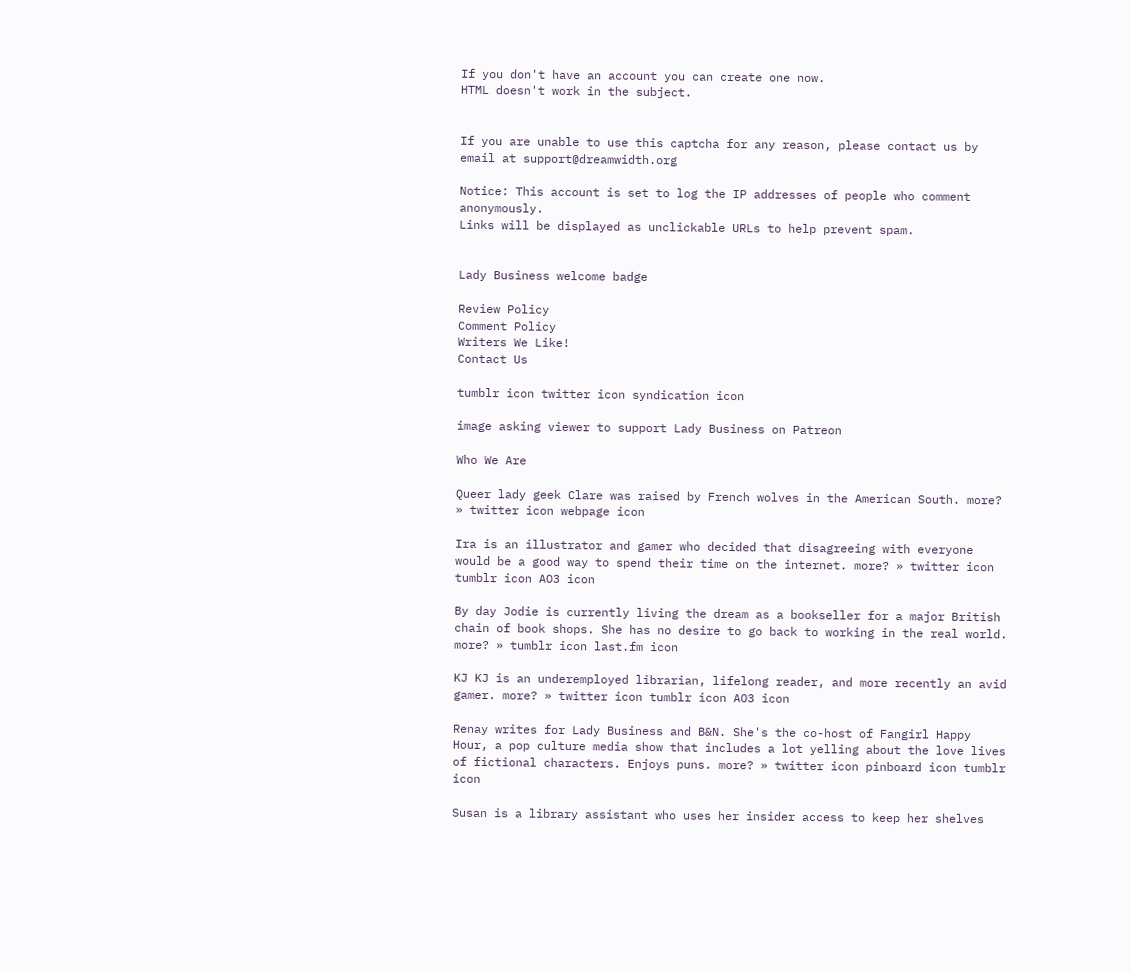If you don't have an account you can create one now.
HTML doesn't work in the subject.


If you are unable to use this captcha for any reason, please contact us by email at support@dreamwidth.org

Notice: This account is set to log the IP addresses of people who comment anonymously.
Links will be displayed as unclickable URLs to help prevent spam.


Lady Business welcome badge

Review Policy
Comment Policy
Writers We Like!
Contact Us

tumblr icon twitter icon syndication icon

image asking viewer to support Lady Business on Patreon

Who We Are

Queer lady geek Clare was raised by French wolves in the American South. more? » twitter icon webpage icon

Ira is an illustrator and gamer who decided that disagreeing with everyone would be a good way to spend their time on the internet. more? » twitter icon tumblr icon AO3 icon

By day Jodie is currently living the dream as a bookseller for a major British chain of book shops. She has no desire to go back to working in the real world. more? » tumblr icon last.fm icon

KJ KJ is an underemployed librarian, lifelong reader, and more recently an avid gamer. more? » twitter icon tumblr icon AO3 icon

Renay writes for Lady Business and B&N. She's the co-host of Fangirl Happy Hour, a pop culture media show that includes a lot yelling about the love lives of fictional characters. Enjoys puns. more? » twitter icon pinboard icon tumblr icon

Susan is a library assistant who uses her insider access to keep her shelves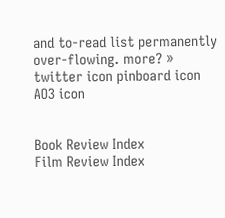and to-read list permanently over-flowing. more? » twitter icon pinboard icon AO3 icon


Book Review Index
Film Review Index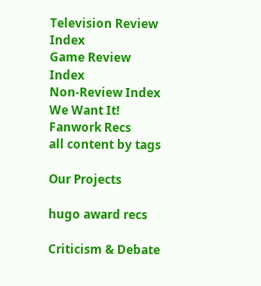Television Review Index
Game Review Index
Non-Review Index
We Want It!
Fanwork Recs
all content by tags

Our Projects

hugo award recs

Criticism & Debate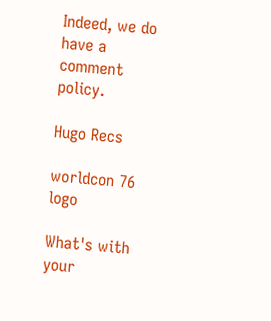Indeed, we do have a comment policy.

Hugo Recs

worldcon 76 logo

What's with your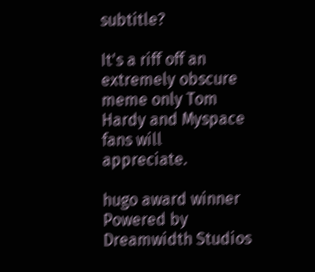subtitle?

It's a riff off an extremely obscure meme only Tom Hardy and Myspace fans will appreciate.

hugo award winner
Powered by Dreamwidth Studios